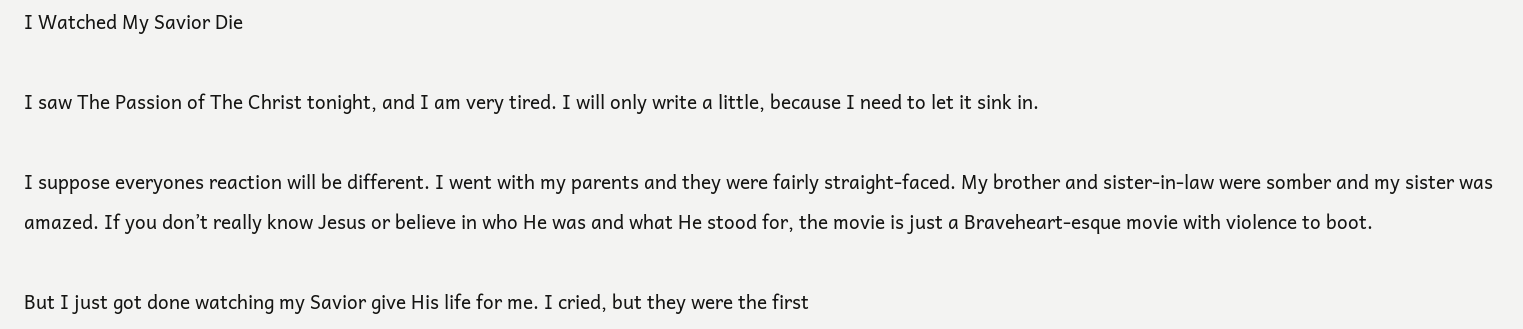I Watched My Savior Die

I saw The Passion of The Christ tonight, and I am very tired. I will only write a little, because I need to let it sink in.

I suppose everyones reaction will be different. I went with my parents and they were fairly straight-faced. My brother and sister-in-law were somber and my sister was amazed. If you don’t really know Jesus or believe in who He was and what He stood for, the movie is just a Braveheart-esque movie with violence to boot.

But I just got done watching my Savior give His life for me. I cried, but they were the first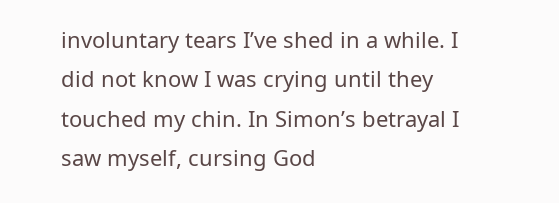involuntary tears I’ve shed in a while. I did not know I was crying until they touched my chin. In Simon’s betrayal I saw myself, cursing God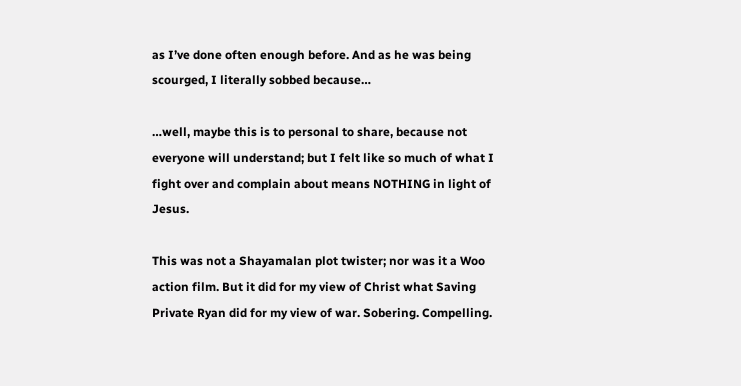as I’ve done often enough before. And as he was being scourged, I literally sobbed because…

…well, maybe this is to personal to share, because not everyone will understand; but I felt like so much of what I fight over and complain about means NOTHING in light of Jesus.

This was not a Shayamalan plot twister; nor was it a Woo action film. But it did for my view of Christ what Saving Private Ryan did for my view of war. Sobering. Compelling.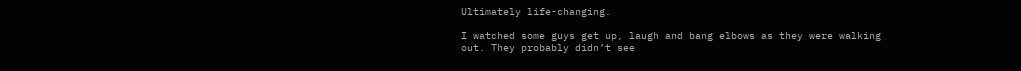Ultimately life-changing.

I watched some guys get up, laugh and bang elbows as they were walking out. They probably didn’t see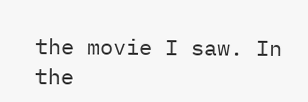the movie I saw. In the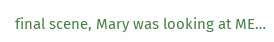final scene, Mary was looking at ME…